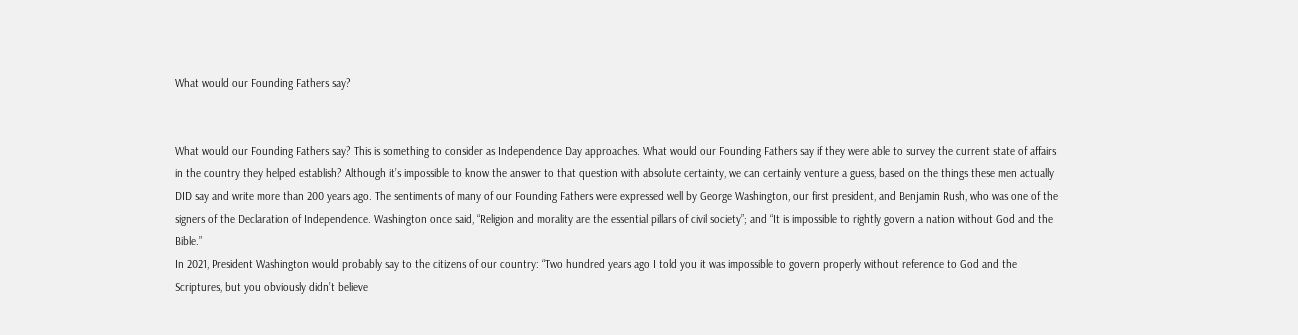What would our Founding Fathers say?


What would our Founding Fathers say? This is something to consider as Independence Day approaches. What would our Founding Fathers say if they were able to survey the current state of affairs in the country they helped establish? Although it’s impossible to know the answer to that question with absolute certainty, we can certainly venture a guess, based on the things these men actually DID say and write more than 200 years ago. The sentiments of many of our Founding Fathers were expressed well by George Washington, our first president, and Benjamin Rush, who was one of the signers of the Declaration of Independence. Washington once said, “Religion and morality are the essential pillars of civil society”; and “It is impossible to rightly govern a nation without God and the Bible.”
In 2021, President Washington would probably say to the citizens of our country: “Two hundred years ago I told you it was impossible to govern properly without reference to God and the Scriptures, but you obviously didn’t believe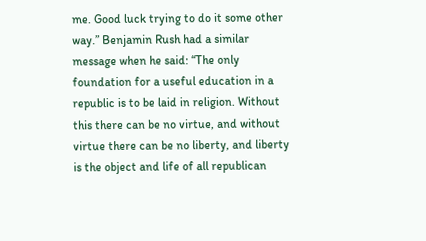me. Good luck trying to do it some other way.” Benjamin Rush had a similar message when he said: “The only foundation for a useful education in a republic is to be laid in religion. Without this there can be no virtue, and without virtue there can be no liberty, and liberty is the object and life of all republican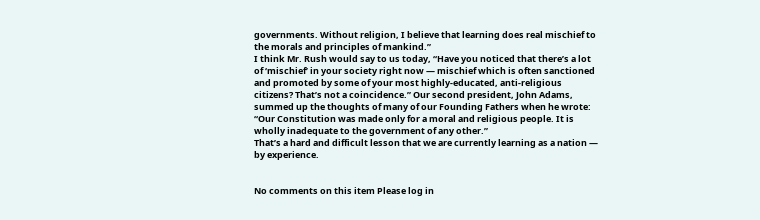governments. Without religion, I believe that learning does real mischief to the morals and principles of mankind.”
I think Mr. Rush would say to us today, “Have you noticed that there’s a lot of ‘mischief’ in your society right now — mischief which is often sanctioned and promoted by some of your most highly-educated, anti-religious citizens? That’s not a coincidence.” Our second president, John Adams, summed up the thoughts of many of our Founding Fathers when he wrote: “Our Constitution was made only for a moral and religious people. It is wholly inadequate to the government of any other.”
That’s a hard and difficult lesson that we are currently learning as a nation — by experience.


No comments on this item Please log in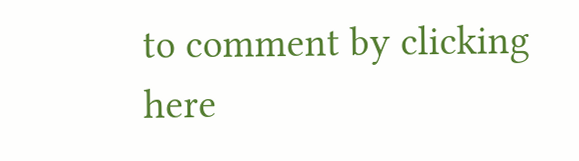to comment by clicking here